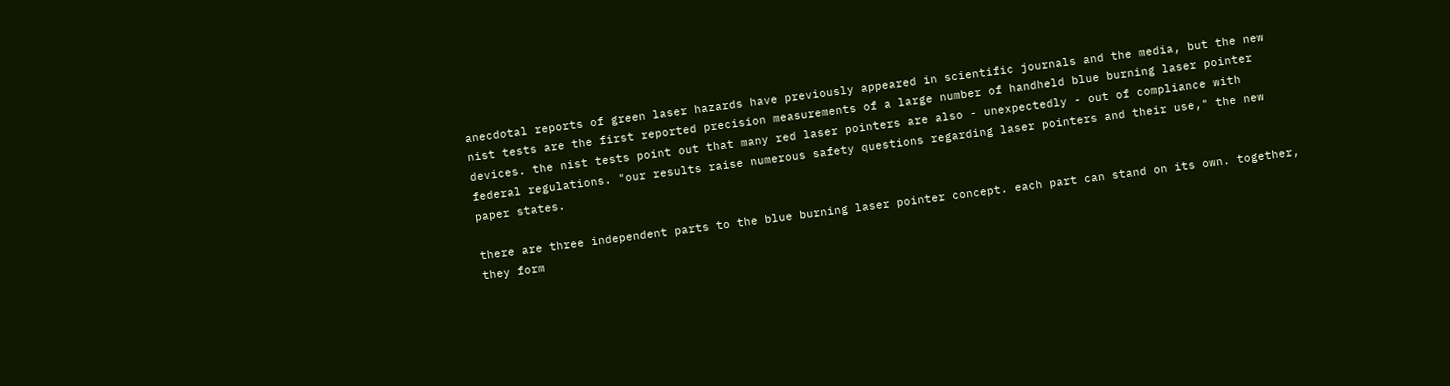anecdotal reports of green laser hazards have previously appeared in scientific journals and the media, but the new nist tests are the first reported precision measurements of a large number of handheld blue burning laser pointer devices. the nist tests point out that many red laser pointers are also - unexpectedly - out of compliance with federal regulations. "our results raise numerous safety questions regarding laser pointers and their use," the new paper states.

there are three independent parts to the blue burning laser pointer concept. each part can stand on its own. together, they form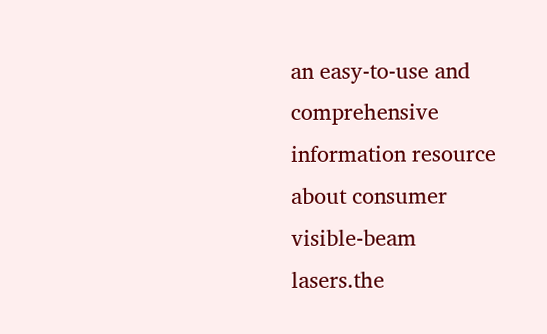an easy-to-use and comprehensive information resource about consumer visible-beam lasers.the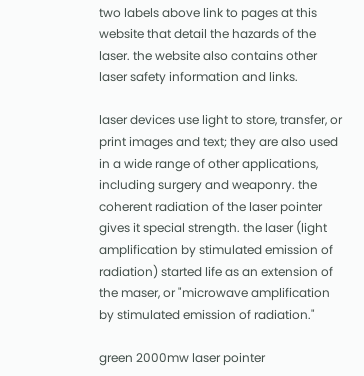two labels above link to pages at this website that detail the hazards of the laser. the website also contains other laser safety information and links.

laser devices use light to store, transfer, or print images and text; they are also used in a wide range of other applications, including surgery and weaponry. the coherent radiation of the laser pointer gives it special strength. the laser (light amplification by stimulated emission of radiation) started life as an extension of the maser, or "microwave amplification by stimulated emission of radiation."

green 2000mw laser pointer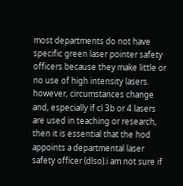most departments do not have specific green laser pointer safety officers because they make little or no use of high intensity lasers. however, circumstances change and, especially if cl 3b or 4 lasers are used in teaching or research, then it is essential that the hod appoints a departmental laser safety officer (dlso).i am not sure if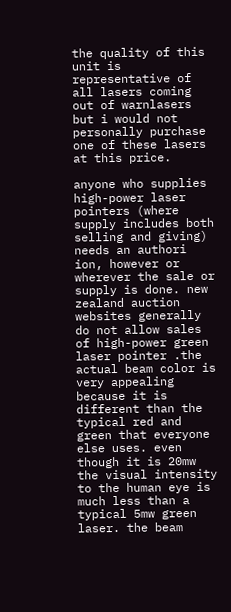the quality of this unit is representative of all lasers coming out of warnlasers but i would not personally purchase one of these lasers at this price.

anyone who supplies high-power laser pointers (where supply includes both selling and giving) needs an authori ion, however or wherever the sale or supply is done. new zealand auction websites generally do not allow sales of high-power green laser pointer .the actual beam color is very appealing because it is different than the typical red and green that everyone else uses. even though it is 20mw the visual intensity to the human eye is much less than a typical 5mw green laser. the beam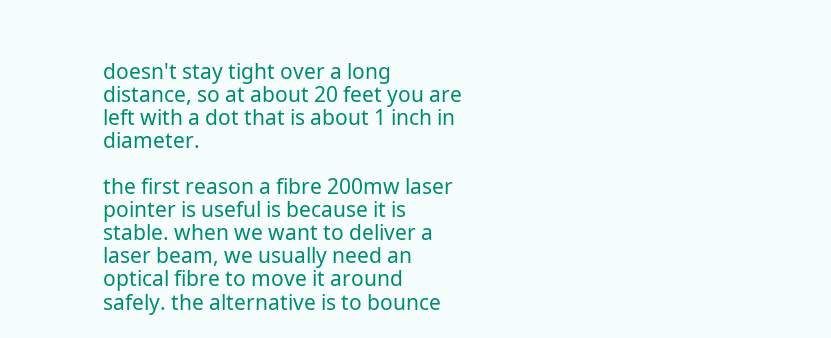doesn't stay tight over a long distance, so at about 20 feet you are left with a dot that is about 1 inch in diameter.

the first reason a fibre 200mw laser pointer is useful is because it is stable. when we want to deliver a laser beam, we usually need an optical fibre to move it around safely. the alternative is to bounce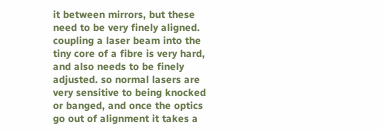it between mirrors, but these need to be very finely aligned. coupling a laser beam into the tiny core of a fibre is very hard, and also needs to be finely adjusted. so normal lasers are very sensitive to being knocked or banged, and once the optics go out of alignment it takes a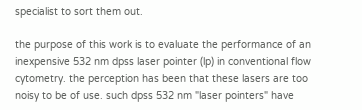specialist to sort them out.

the purpose of this work is to evaluate the performance of an inexpensive 532 nm dpss laser pointer (lp) in conventional flow cytometry. the perception has been that these lasers are too noisy to be of use. such dpss 532 nm "laser pointers" have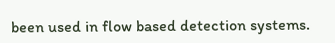been used in flow based detection systems.